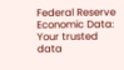Federal Reserve Economic Data: Your trusted data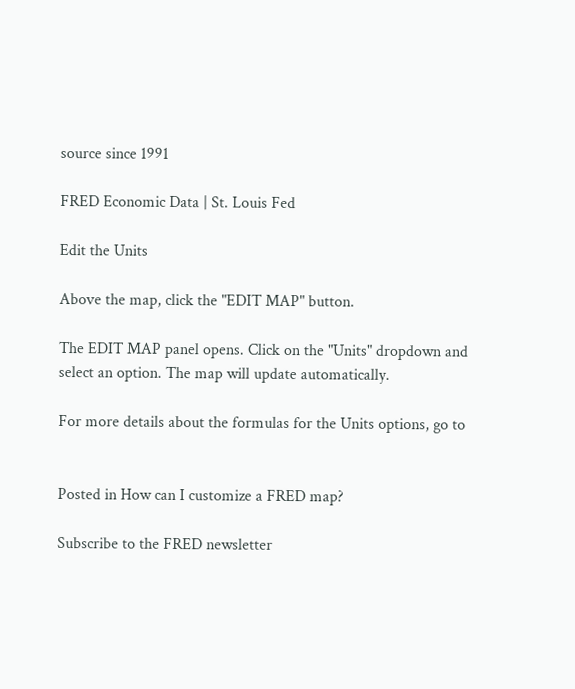source since 1991

FRED Economic Data | St. Louis Fed

Edit the Units

Above the map, click the "EDIT MAP" button.

The EDIT MAP panel opens. Click on the "Units" dropdown and select an option. The map will update automatically.

For more details about the formulas for the Units options, go to


Posted in How can I customize a FRED map?

Subscribe to the FRED newsletter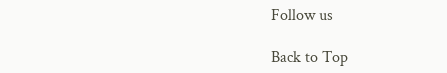Follow us

Back to Top